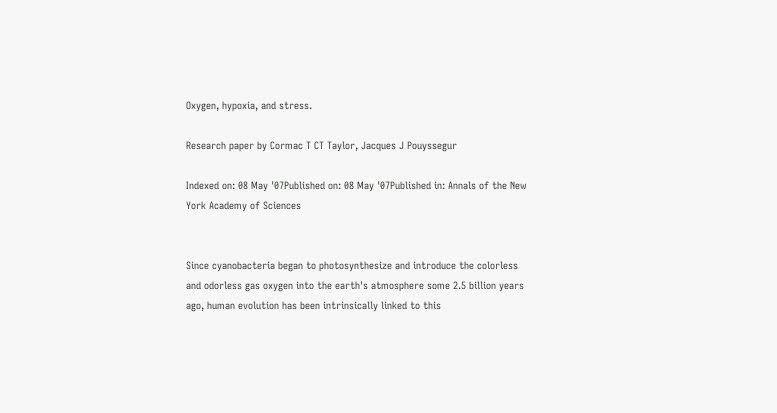Oxygen, hypoxia, and stress.

Research paper by Cormac T CT Taylor, Jacques J Pouyssegur

Indexed on: 08 May '07Published on: 08 May '07Published in: Annals of the New York Academy of Sciences


Since cyanobacteria began to photosynthesize and introduce the colorless and odorless gas oxygen into the earth's atmosphere some 2.5 billion years ago, human evolution has been intrinsically linked to this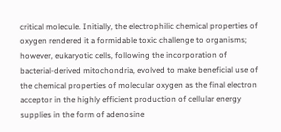critical molecule. Initially, the electrophilic chemical properties of oxygen rendered it a formidable toxic challenge to organisms; however, eukaryotic cells, following the incorporation of bacterial-derived mitochondria, evolved to make beneficial use of the chemical properties of molecular oxygen as the final electron acceptor in the highly efficient production of cellular energy supplies in the form of adenosine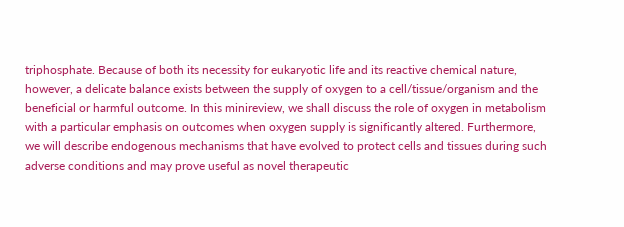triphosphate. Because of both its necessity for eukaryotic life and its reactive chemical nature, however, a delicate balance exists between the supply of oxygen to a cell/tissue/organism and the beneficial or harmful outcome. In this minireview, we shall discuss the role of oxygen in metabolism with a particular emphasis on outcomes when oxygen supply is significantly altered. Furthermore, we will describe endogenous mechanisms that have evolved to protect cells and tissues during such adverse conditions and may prove useful as novel therapeutic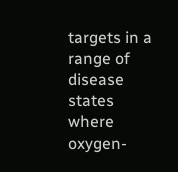targets in a range of disease states where oxygen-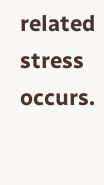related stress occurs.